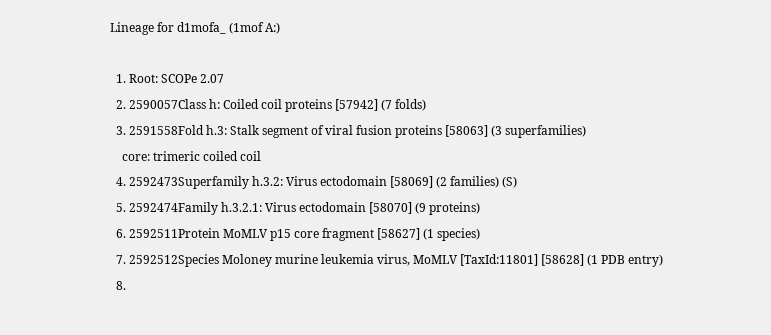Lineage for d1mofa_ (1mof A:)

  1. Root: SCOPe 2.07
  2. 2590057Class h: Coiled coil proteins [57942] (7 folds)
  3. 2591558Fold h.3: Stalk segment of viral fusion proteins [58063] (3 superfamilies)
    core: trimeric coiled coil
  4. 2592473Superfamily h.3.2: Virus ectodomain [58069] (2 families) (S)
  5. 2592474Family h.3.2.1: Virus ectodomain [58070] (9 proteins)
  6. 2592511Protein MoMLV p15 core fragment [58627] (1 species)
  7. 2592512Species Moloney murine leukemia virus, MoMLV [TaxId:11801] [58628] (1 PDB entry)
  8.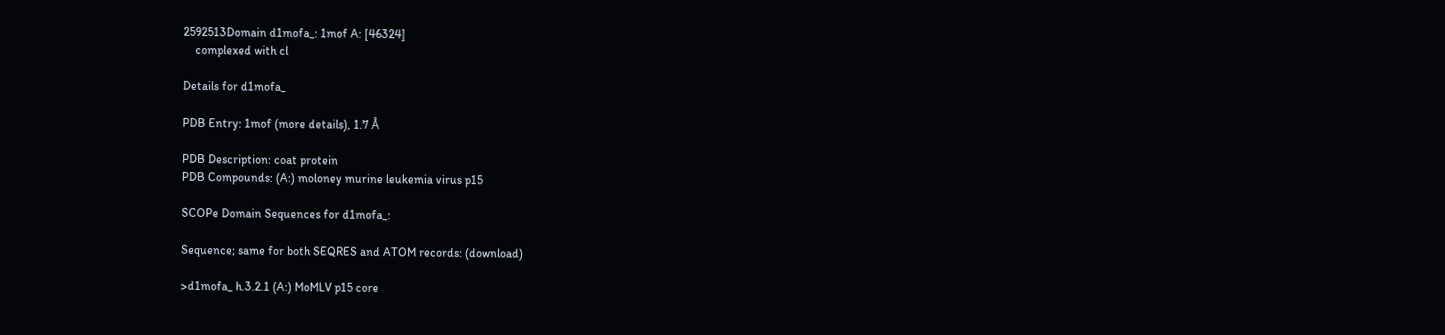2592513Domain d1mofa_: 1mof A: [46324]
    complexed with cl

Details for d1mofa_

PDB Entry: 1mof (more details), 1.7 Å

PDB Description: coat protein
PDB Compounds: (A:) moloney murine leukemia virus p15

SCOPe Domain Sequences for d1mofa_:

Sequence; same for both SEQRES and ATOM records: (download)

>d1mofa_ h.3.2.1 (A:) MoMLV p15 core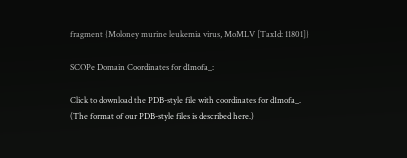fragment {Moloney murine leukemia virus, MoMLV [TaxId: 11801]}

SCOPe Domain Coordinates for d1mofa_:

Click to download the PDB-style file with coordinates for d1mofa_.
(The format of our PDB-style files is described here.)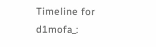Timeline for d1mofa_: